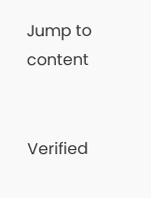Jump to content


Verified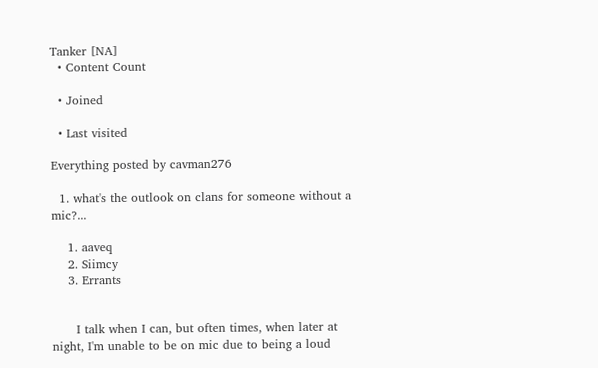Tanker [NA]
  • Content Count

  • Joined

  • Last visited

Everything posted by cavman276

  1. what's the outlook on clans for someone without a mic?...

    1. aaveq
    2. Siimcy
    3. Errants


      I talk when I can, but often times, when later at night, I'm unable to be on mic due to being a loud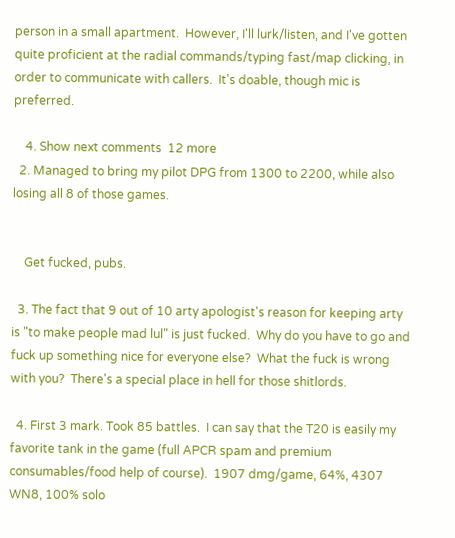person in a small apartment.  However, I'll lurk/listen, and I've gotten quite proficient at the radial commands/typing fast/map clicking, in order to communicate with callers.  It's doable, though mic is preferred.

    4. Show next comments  12 more
  2. Managed to bring my pilot DPG from 1300 to 2200, while also losing all 8 of those games.


    Get fucked, pubs.

  3. The fact that 9 out of 10 arty apologist's reason for keeping arty is "to make people mad lul" is just fucked.  Why do you have to go and fuck up something nice for everyone else?  What the fuck is wrong with you?  There's a special place in hell for those shitlords.

  4. First 3 mark. Took 85 battles.  I can say that the T20 is easily my favorite tank in the game (full APCR spam and premium consumables/food help of course).  1907 dmg/game, 64%, 4307 WN8, 100% solo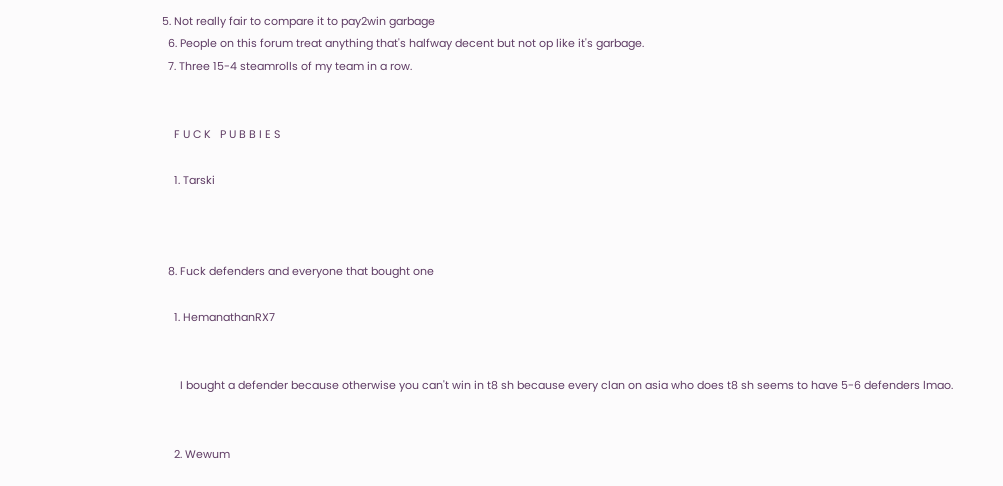5. Not really fair to compare it to pay2win garbage
  6. People on this forum treat anything that's halfway decent but not op like it's garbage.
  7. Three 15-4 steamrolls of my team in a row.


    F U C K   P U B B I E S

    1. Tarski



  8. Fuck defenders and everyone that bought one

    1. HemanathanRX7


      I bought a defender because otherwise you can't win in t8 sh because every clan on asia who does t8 sh seems to have 5-6 defenders lmao.


    2. Wewum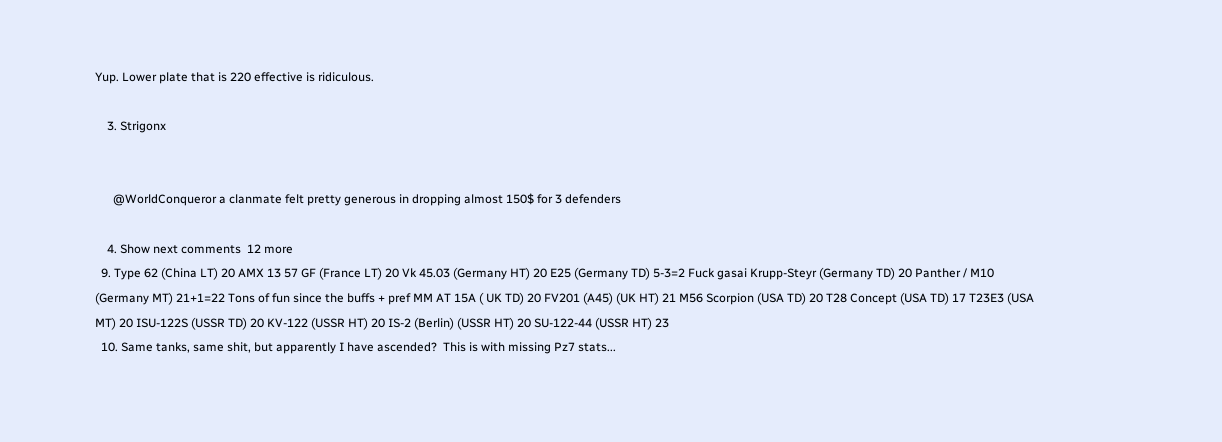Yup. Lower plate that is 220 effective is ridiculous.

    3. Strigonx


      @WorldConqueror a clanmate felt pretty generous in dropping almost 150$ for 3 defenders

    4. Show next comments  12 more
  9. Type 62 (China LT) 20 AMX 13 57 GF (France LT) 20 Vk 45.03 (Germany HT) 20 E25 (Germany TD) 5-3=2 Fuck gasai Krupp-Steyr (Germany TD) 20 Panther / M10 (Germany MT) 21+1=22 Tons of fun since the buffs + pref MM AT 15A ( UK TD) 20 FV201 (A45) (UK HT) 21 M56 Scorpion (USA TD) 20 T28 Concept (USA TD) 17 T23E3 (USA MT) 20 ISU-122S (USSR TD) 20 KV-122 (USSR HT) 20 IS-2 (Berlin) (USSR HT) 20 SU-122-44 (USSR HT) 23
  10. Same tanks, same shit, but apparently I have ascended?  This is with missing Pz7 stats...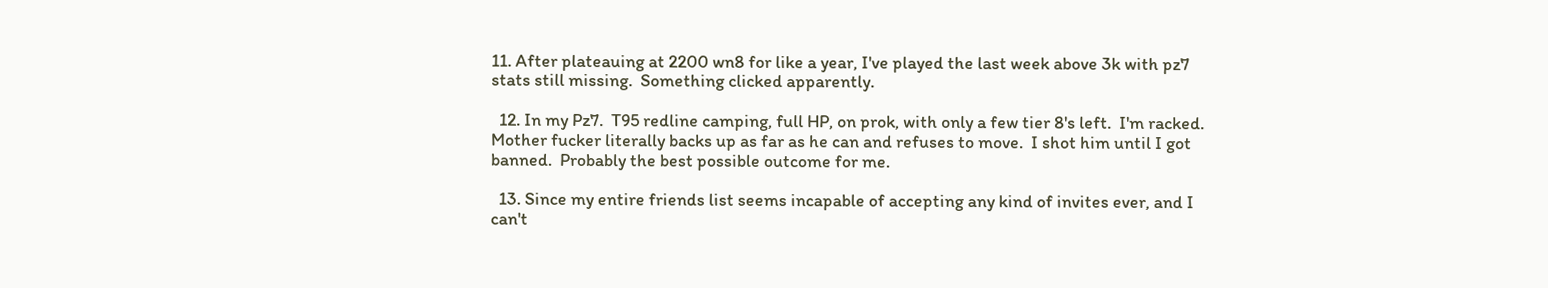11. After plateauing at 2200 wn8 for like a year, I've played the last week above 3k with pz7 stats still missing.  Something clicked apparently.

  12. In my Pz7.  T95 redline camping, full HP, on prok, with only a few tier 8's left.  I'm racked.  Mother fucker literally backs up as far as he can and refuses to move.  I shot him until I got banned.  Probably the best possible outcome for me.

  13. Since my entire friends list seems incapable of accepting any kind of invites ever, and I can't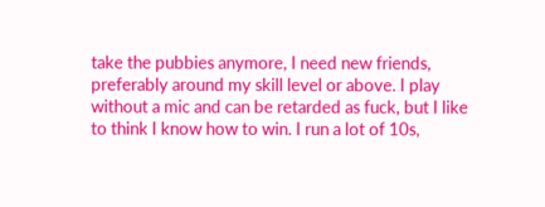take the pubbies anymore, I need new friends, preferably around my skill level or above. I play without a mic and can be retarded as fuck, but I like to think I know how to win. I run a lot of 10s,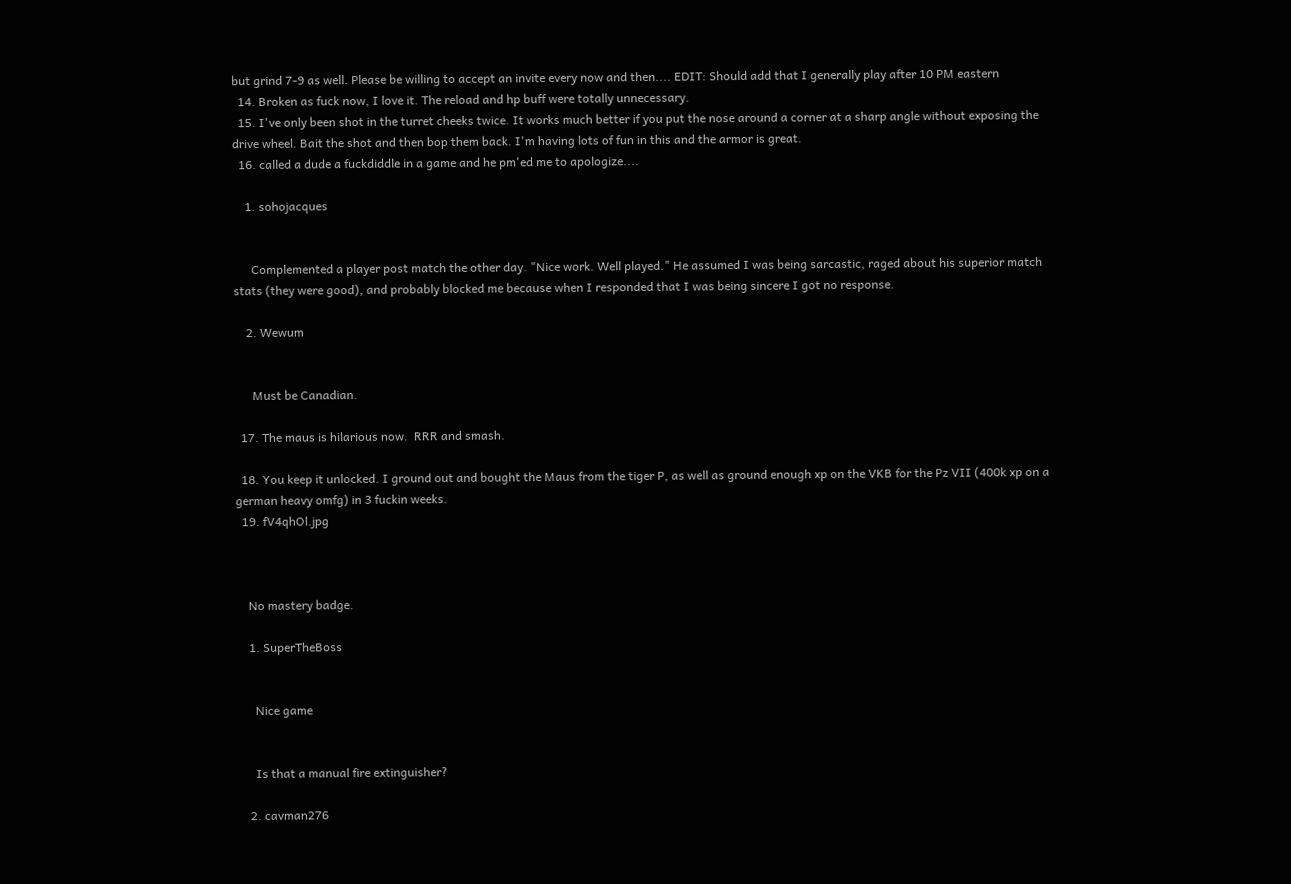but grind 7-9 as well. Please be willing to accept an invite every now and then.... EDIT: Should add that I generally play after 10 PM eastern
  14. Broken as fuck now, I love it. The reload and hp buff were totally unnecessary.
  15. I've only been shot in the turret cheeks twice. It works much better if you put the nose around a corner at a sharp angle without exposing the drive wheel. Bait the shot and then bop them back. I'm having lots of fun in this and the armor is great.
  16. called a dude a fuckdiddle in a game and he pm'ed me to apologize....

    1. sohojacques


      Complemented a player post match the other day. "Nice work. Well played." He assumed I was being sarcastic, raged about his superior match stats (they were good), and probably blocked me because when I responded that I was being sincere I got no response.

    2. Wewum


      Must be Canadian.

  17. The maus is hilarious now.  RRR and smash.

  18. You keep it unlocked. I ground out and bought the Maus from the tiger P, as well as ground enough xp on the VKB for the Pz VII (400k xp on a german heavy omfg) in 3 fuckin weeks.
  19. fV4qhOl.jpg



    No mastery badge.

    1. SuperTheBoss


      Nice game


      Is that a manual fire extinguisher?

    2. cavman276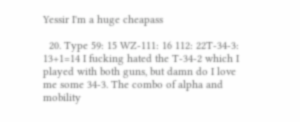Yessir I'm a huge cheapass

  20. Type 59: 15 WZ-111: 16 112: 22T-34-3: 13+1=14 I fucking hated the T-34-2 which I played with both guns, but damn do I love me some 34-3. The combo of alpha and mobility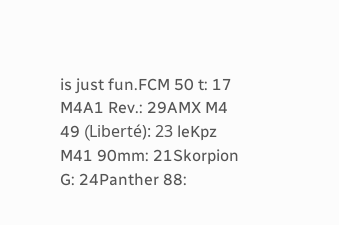is just fun.FCM 50 t: 17 M4A1 Rev.: 29AMX M4 49 (Liberté): 23 leKpz M41 90mm: 21Skorpion G: 24Panther 88: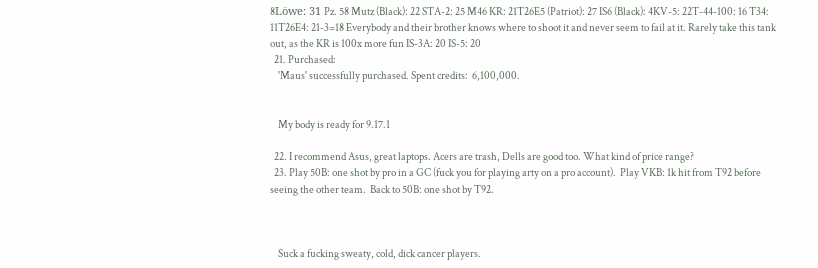8Löwe: 31 Pz. 58 Mutz (Black): 22 STA-2: 25 M46 KR: 21T26E5 (Patriot): 27 IS6 (Black): 4KV-5: 22T-44-100: 16 T34: 11T26E4: 21-3=18 Everybody and their brother knows where to shoot it and never seem to fail at it. Rarely take this tank out, as the KR is 100x more fun IS-3A: 20 IS-5: 20
  21. Purchased:
    'Maus' successfully purchased. Spent credits:  6,100,000.


    My body is ready for 9.17.1

  22. I recommend Asus, great laptops. Acers are trash, Dells are good too. What kind of price range?
  23. Play 50B: one shot by pro in a GC (fuck you for playing arty on a pro account).  Play VKB: 1k hit from T92 before seeing the other team.  Back to 50B: one shot by T92.



    Suck a fucking sweaty, cold, dick cancer players.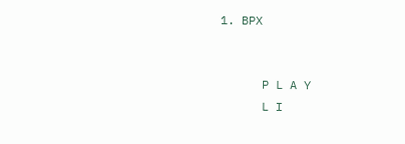1. BPX


      P L A Y
      L I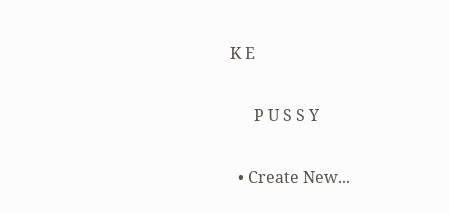K E


      P U S S Y


  • Create New...